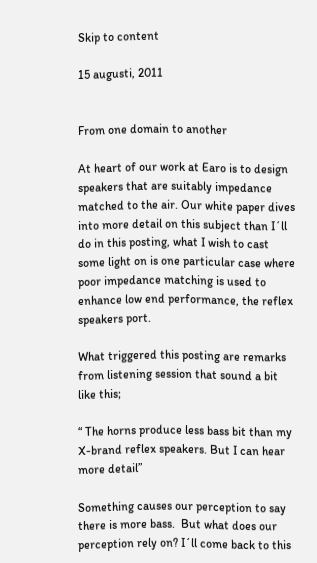Skip to content

15 augusti, 2011


From one domain to another

At heart of our work at Earo is to design speakers that are suitably impedance matched to the air. Our white paper dives into more detail on this subject than I´ll do in this posting, what I wish to cast some light on is one particular case where poor impedance matching is used to enhance low end performance, the reflex speakers port.

What triggered this posting are remarks from listening session that sound a bit like this;

“ The horns produce less bass bit than my X-brand reflex speakers. But I can hear more detail”

Something causes our perception to say there is more bass.  But what does our perception rely on? I´ll come back to this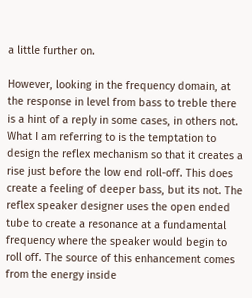a little further on.

However, looking in the frequency domain, at the response in level from bass to treble there is a hint of a reply in some cases, in others not. What I am referring to is the temptation to design the reflex mechanism so that it creates a rise just before the low end roll-off. This does create a feeling of deeper bass, but its not. The reflex speaker designer uses the open ended tube to create a resonance at a fundamental frequency where the speaker would begin to roll off. The source of this enhancement comes from the energy inside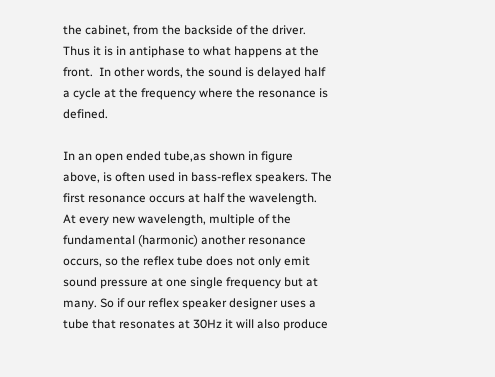the cabinet, from the backside of the driver. Thus it is in antiphase to what happens at the front.  In other words, the sound is delayed half a cycle at the frequency where the resonance is defined.

In an open ended tube,as shown in figure above, is often used in bass-reflex speakers. The first resonance occurs at half the wavelength. At every new wavelength, multiple of the fundamental (harmonic) another resonance occurs, so the reflex tube does not only emit sound pressure at one single frequency but at many. So if our reflex speaker designer uses a tube that resonates at 30Hz it will also produce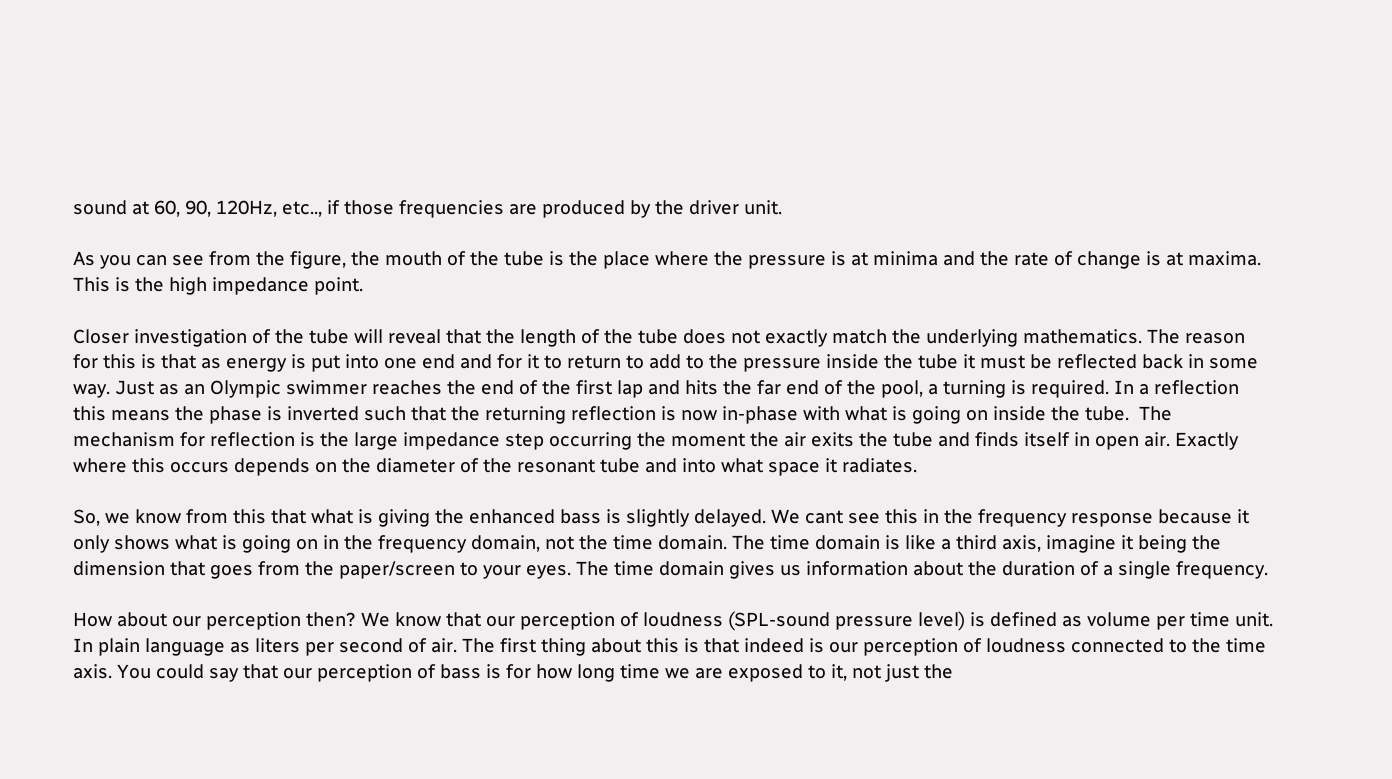sound at 60, 90, 120Hz, etc.., if those frequencies are produced by the driver unit.

As you can see from the figure, the mouth of the tube is the place where the pressure is at minima and the rate of change is at maxima. This is the high impedance point.

Closer investigation of the tube will reveal that the length of the tube does not exactly match the underlying mathematics. The reason for this is that as energy is put into one end and for it to return to add to the pressure inside the tube it must be reflected back in some way. Just as an Olympic swimmer reaches the end of the first lap and hits the far end of the pool, a turning is required. In a reflection this means the phase is inverted such that the returning reflection is now in-phase with what is going on inside the tube.  The mechanism for reflection is the large impedance step occurring the moment the air exits the tube and finds itself in open air. Exactly where this occurs depends on the diameter of the resonant tube and into what space it radiates.

So, we know from this that what is giving the enhanced bass is slightly delayed. We cant see this in the frequency response because it only shows what is going on in the frequency domain, not the time domain. The time domain is like a third axis, imagine it being the dimension that goes from the paper/screen to your eyes. The time domain gives us information about the duration of a single frequency.

How about our perception then? We know that our perception of loudness (SPL-sound pressure level) is defined as volume per time unit. In plain language as liters per second of air. The first thing about this is that indeed is our perception of loudness connected to the time axis. You could say that our perception of bass is for how long time we are exposed to it, not just the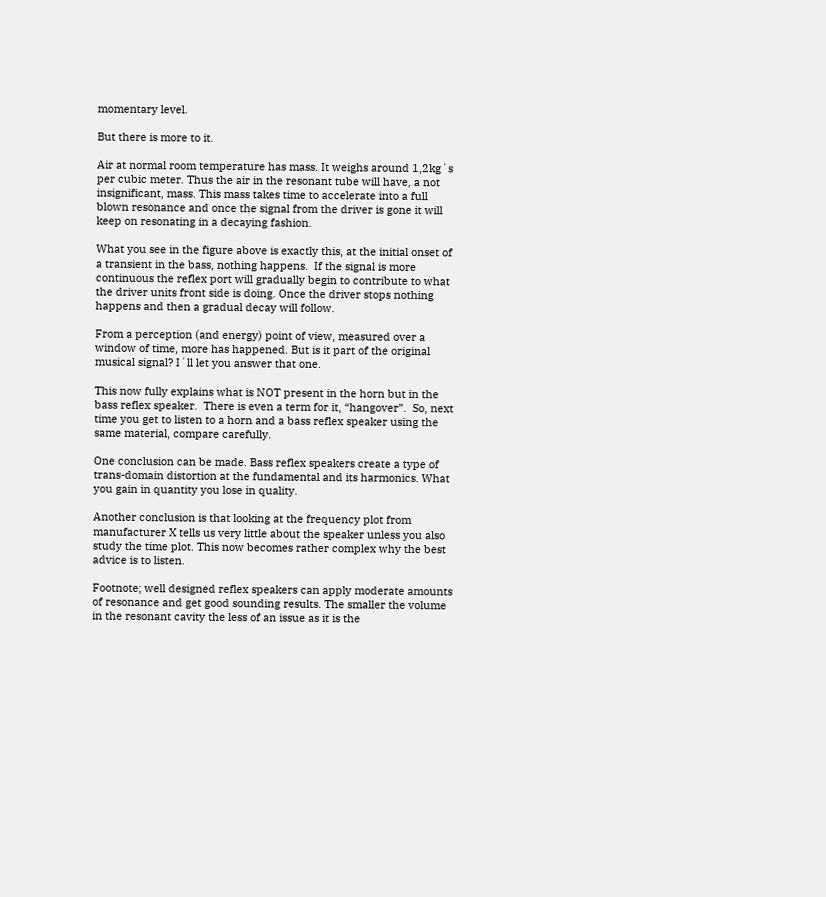momentary level.

But there is more to it.

Air at normal room temperature has mass. It weighs around 1,2kg´s per cubic meter. Thus the air in the resonant tube will have, a not insignificant, mass. This mass takes time to accelerate into a full blown resonance and once the signal from the driver is gone it will keep on resonating in a decaying fashion.

What you see in the figure above is exactly this, at the initial onset of a transient in the bass, nothing happens.  If the signal is more continuous the reflex port will gradually begin to contribute to what the driver units front side is doing. Once the driver stops nothing happens and then a gradual decay will follow.

From a perception (and energy) point of view, measured over a window of time, more has happened. But is it part of the original musical signal? I´ll let you answer that one.

This now fully explains what is NOT present in the horn but in the bass reflex speaker.  There is even a term for it, “hangover”.  So, next time you get to listen to a horn and a bass reflex speaker using the same material, compare carefully.

One conclusion can be made. Bass reflex speakers create a type of trans-domain distortion at the fundamental and its harmonics. What you gain in quantity you lose in quality.

Another conclusion is that looking at the frequency plot from manufacturer X tells us very little about the speaker unless you also study the time plot. This now becomes rather complex why the best advice is to listen.

Footnote; well designed reflex speakers can apply moderate amounts of resonance and get good sounding results. The smaller the volume in the resonant cavity the less of an issue as it is the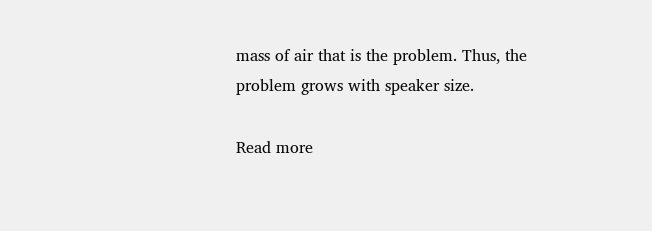mass of air that is the problem. Thus, the problem grows with speaker size.

Read more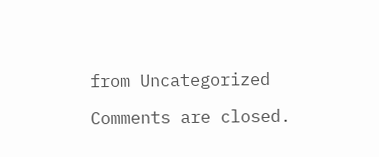from Uncategorized

Comments are closed.